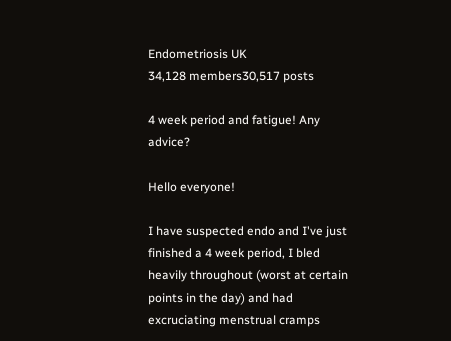Endometriosis UK
34,128 members30,517 posts

4 week period and fatigue! Any advice?

Hello everyone!

I have suspected endo and I've just finished a 4 week period, I bled heavily throughout (worst at certain points in the day) and had excruciating menstrual cramps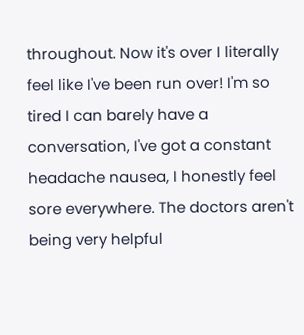throughout. Now it's over I literally feel like I've been run over! I'm so tired I can barely have a conversation, I've got a constant headache nausea, I honestly feel sore everywhere. The doctors aren't being very helpful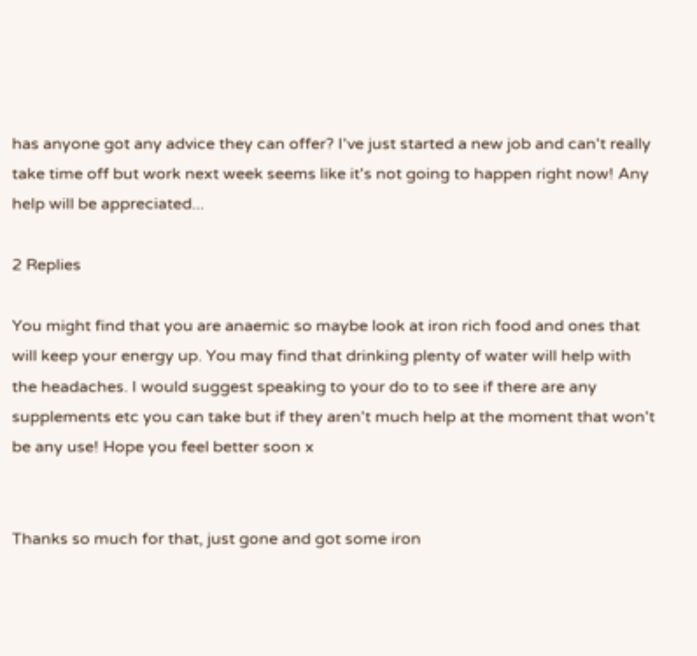has anyone got any advice they can offer? I've just started a new job and can't really take time off but work next week seems like it's not going to happen right now! Any help will be appreciated...

2 Replies

You might find that you are anaemic so maybe look at iron rich food and ones that will keep your energy up. You may find that drinking plenty of water will help with the headaches. I would suggest speaking to your do to to see if there are any supplements etc you can take but if they aren't much help at the moment that won't be any use! Hope you feel better soon x


Thanks so much for that, just gone and got some iron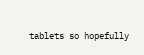tablets so hopefully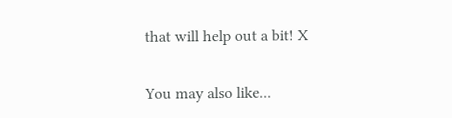that will help out a bit! X


You may also like...